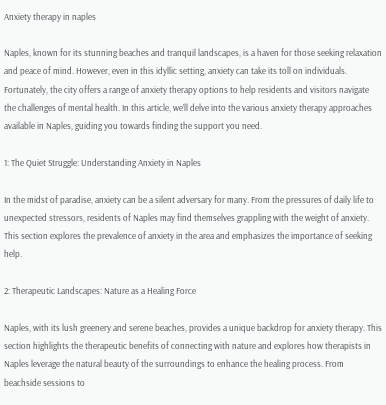Anxiety therapy in naples

Naples, known for its stunning beaches and tranquil landscapes, is a haven for those seeking relaxation and peace of mind. However, even in this idyllic setting, anxiety can take its toll on individuals. Fortunately, the city offers a range of anxiety therapy options to help residents and visitors navigate the challenges of mental health. In this article, we’ll delve into the various anxiety therapy approaches available in Naples, guiding you towards finding the support you need.

1: The Quiet Struggle: Understanding Anxiety in Naples

In the midst of paradise, anxiety can be a silent adversary for many. From the pressures of daily life to unexpected stressors, residents of Naples may find themselves grappling with the weight of anxiety. This section explores the prevalence of anxiety in the area and emphasizes the importance of seeking help.

2: Therapeutic Landscapes: Nature as a Healing Force

Naples, with its lush greenery and serene beaches, provides a unique backdrop for anxiety therapy. This section highlights the therapeutic benefits of connecting with nature and explores how therapists in Naples leverage the natural beauty of the surroundings to enhance the healing process. From beachside sessions to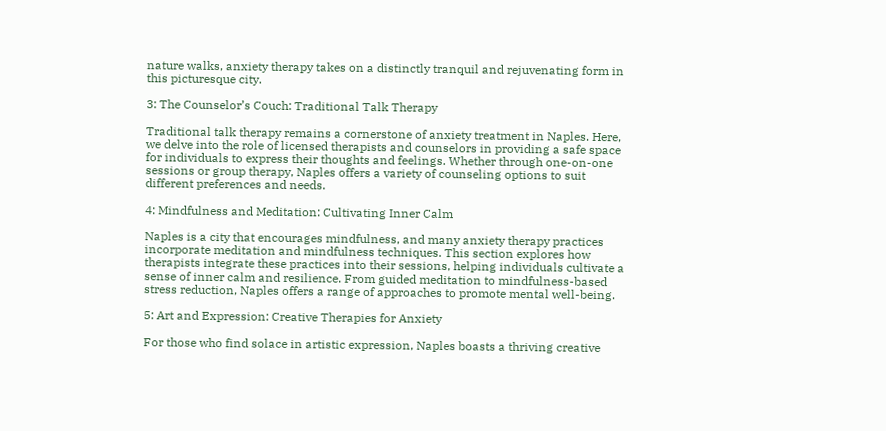nature walks, anxiety therapy takes on a distinctly tranquil and rejuvenating form in this picturesque city.

3: The Counselor’s Couch: Traditional Talk Therapy

Traditional talk therapy remains a cornerstone of anxiety treatment in Naples. Here, we delve into the role of licensed therapists and counselors in providing a safe space for individuals to express their thoughts and feelings. Whether through one-on-one sessions or group therapy, Naples offers a variety of counseling options to suit different preferences and needs.

4: Mindfulness and Meditation: Cultivating Inner Calm

Naples is a city that encourages mindfulness, and many anxiety therapy practices incorporate meditation and mindfulness techniques. This section explores how therapists integrate these practices into their sessions, helping individuals cultivate a sense of inner calm and resilience. From guided meditation to mindfulness-based stress reduction, Naples offers a range of approaches to promote mental well-being.

5: Art and Expression: Creative Therapies for Anxiety

For those who find solace in artistic expression, Naples boasts a thriving creative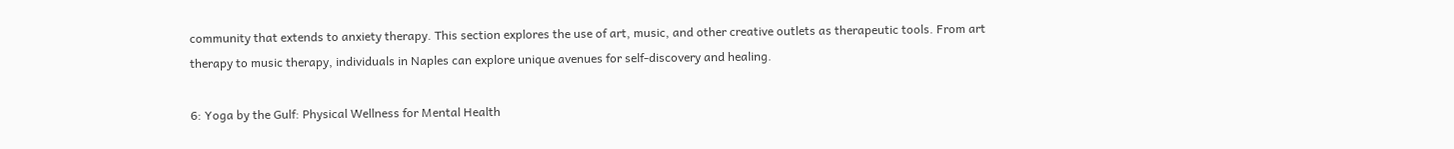community that extends to anxiety therapy. This section explores the use of art, music, and other creative outlets as therapeutic tools. From art therapy to music therapy, individuals in Naples can explore unique avenues for self-discovery and healing.

6: Yoga by the Gulf: Physical Wellness for Mental Health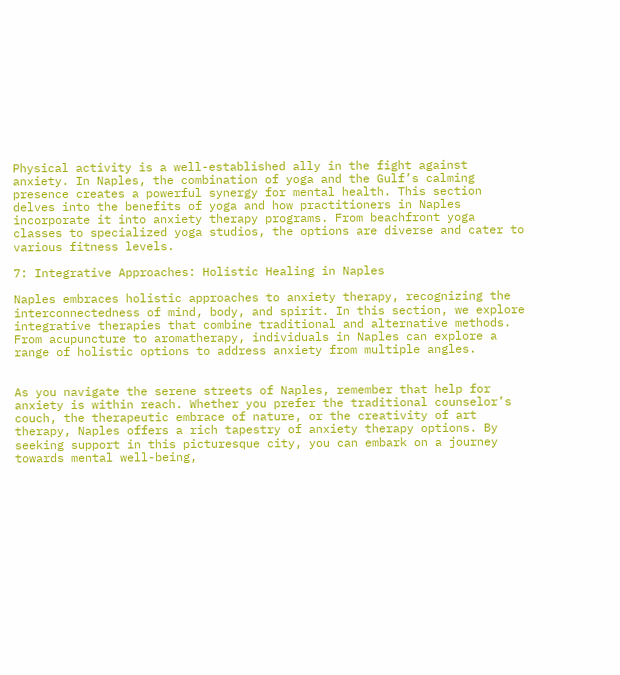Physical activity is a well-established ally in the fight against anxiety. In Naples, the combination of yoga and the Gulf’s calming presence creates a powerful synergy for mental health. This section delves into the benefits of yoga and how practitioners in Naples incorporate it into anxiety therapy programs. From beachfront yoga classes to specialized yoga studios, the options are diverse and cater to various fitness levels.

7: Integrative Approaches: Holistic Healing in Naples

Naples embraces holistic approaches to anxiety therapy, recognizing the interconnectedness of mind, body, and spirit. In this section, we explore integrative therapies that combine traditional and alternative methods. From acupuncture to aromatherapy, individuals in Naples can explore a range of holistic options to address anxiety from multiple angles.


As you navigate the serene streets of Naples, remember that help for anxiety is within reach. Whether you prefer the traditional counselor’s couch, the therapeutic embrace of nature, or the creativity of art therapy, Naples offers a rich tapestry of anxiety therapy options. By seeking support in this picturesque city, you can embark on a journey towards mental well-being,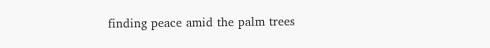finding peace amid the palm trees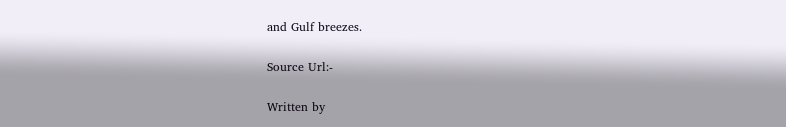and Gulf breezes.

Source Url:-

Written by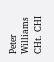Peter Williams CHt. CHI